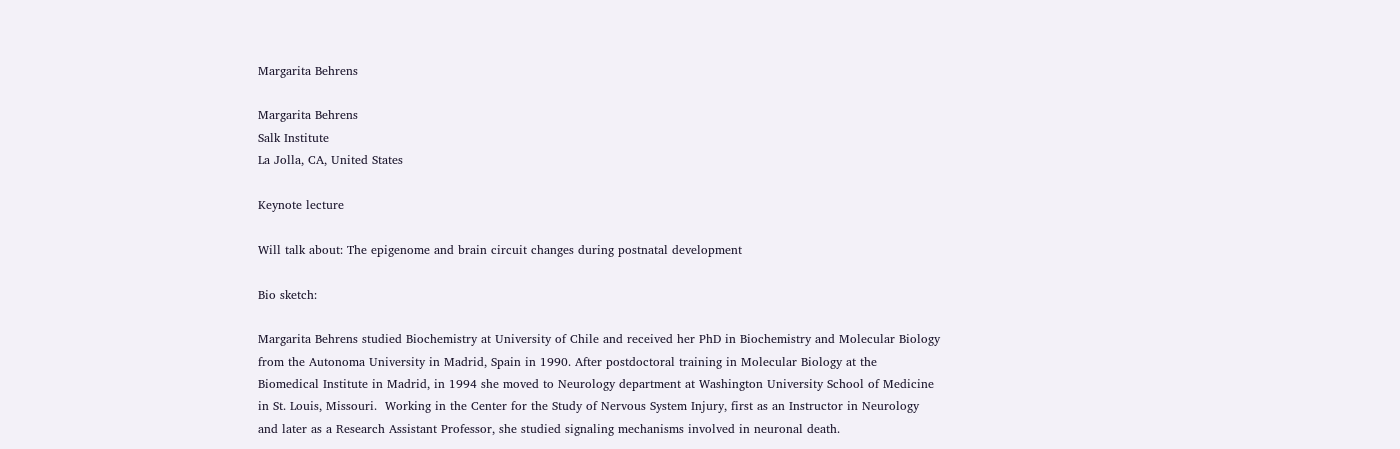Margarita Behrens

Margarita Behrens
Salk Institute
La Jolla, CA, United States

Keynote lecture

Will talk about: The epigenome and brain circuit changes during postnatal development

Bio sketch:

Margarita Behrens studied Biochemistry at University of Chile and received her PhD in Biochemistry and Molecular Biology from the Autonoma University in Madrid, Spain in 1990. After postdoctoral training in Molecular Biology at the Biomedical Institute in Madrid, in 1994 she moved to Neurology department at Washington University School of Medicine in St. Louis, Missouri.  Working in the Center for the Study of Nervous System Injury, first as an Instructor in Neurology and later as a Research Assistant Professor, she studied signaling mechanisms involved in neuronal death.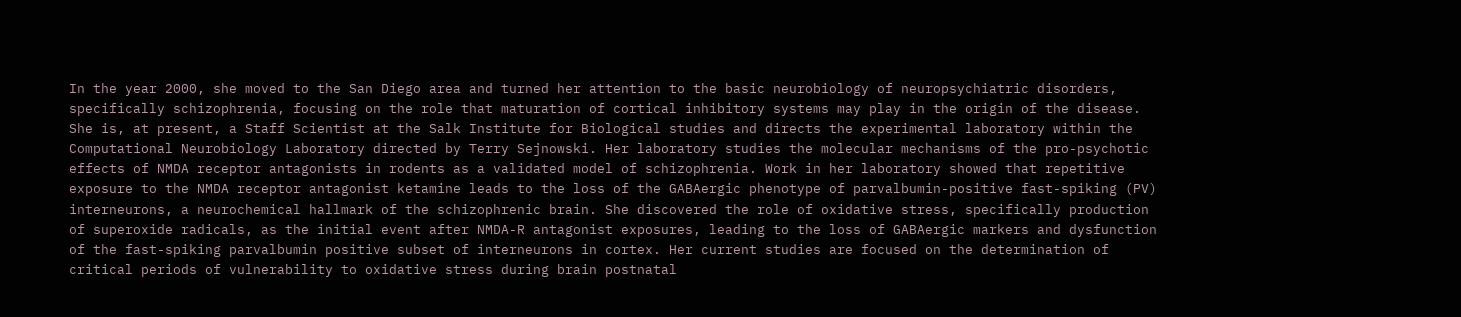In the year 2000, she moved to the San Diego area and turned her attention to the basic neurobiology of neuropsychiatric disorders, specifically schizophrenia, focusing on the role that maturation of cortical inhibitory systems may play in the origin of the disease. She is, at present, a Staff Scientist at the Salk Institute for Biological studies and directs the experimental laboratory within the Computational Neurobiology Laboratory directed by Terry Sejnowski. Her laboratory studies the molecular mechanisms of the pro-psychotic effects of NMDA receptor antagonists in rodents as a validated model of schizophrenia. Work in her laboratory showed that repetitive exposure to the NMDA receptor antagonist ketamine leads to the loss of the GABAergic phenotype of parvalbumin-positive fast-spiking (PV) interneurons, a neurochemical hallmark of the schizophrenic brain. She discovered the role of oxidative stress, specifically production of superoxide radicals, as the initial event after NMDA-R antagonist exposures, leading to the loss of GABAergic markers and dysfunction of the fast-spiking parvalbumin positive subset of interneurons in cortex. Her current studies are focused on the determination of critical periods of vulnerability to oxidative stress during brain postnatal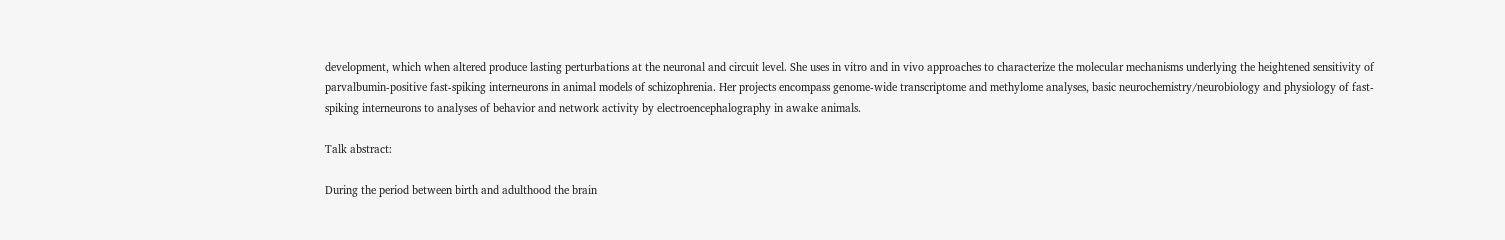development, which when altered produce lasting perturbations at the neuronal and circuit level. She uses in vitro and in vivo approaches to characterize the molecular mechanisms underlying the heightened sensitivity of parvalbumin-positive fast-spiking interneurons in animal models of schizophrenia. Her projects encompass genome-wide transcriptome and methylome analyses, basic neurochemistry/neurobiology and physiology of fast-spiking interneurons to analyses of behavior and network activity by electroencephalography in awake animals.

Talk abstract:

During the period between birth and adulthood the brain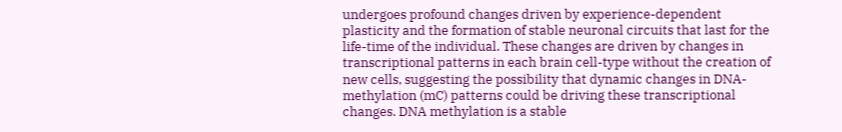undergoes profound changes driven by experience-dependent plasticity and the formation of stable neuronal circuits that last for the life-time of the individual. These changes are driven by changes in transcriptional patterns in each brain cell-type without the creation of new cells, suggesting the possibility that dynamic changes in DNA-methylation (mC) patterns could be driving these transcriptional changes. DNA methylation is a stable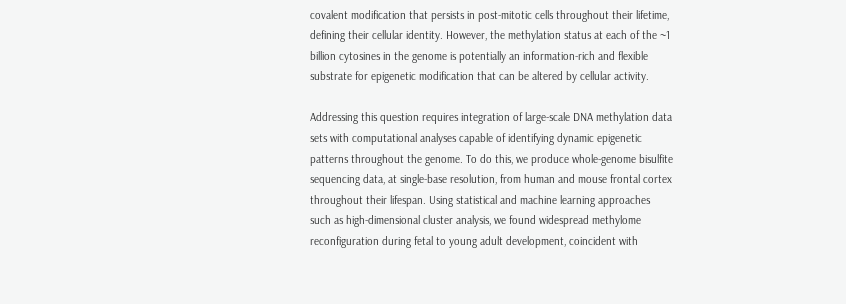covalent modification that persists in post-mitotic cells throughout their lifetime, defining their cellular identity. However, the methylation status at each of the ~1 billion cytosines in the genome is potentially an information-rich and flexible substrate for epigenetic modification that can be altered by cellular activity.

Addressing this question requires integration of large-scale DNA methylation data sets with computational analyses capable of identifying dynamic epigenetic patterns throughout the genome. To do this, we produce whole-genome bisulfite sequencing data, at single-base resolution, from human and mouse frontal cortex throughout their lifespan. Using statistical and machine learning approaches such as high-dimensional cluster analysis, we found widespread methylome reconfiguration during fetal to young adult development, coincident with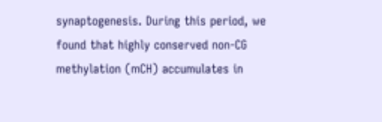synaptogenesis. During this period, we found that highly conserved non-CG methylation (mCH) accumulates in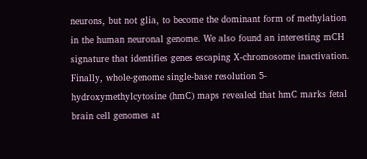neurons, but not glia, to become the dominant form of methylation in the human neuronal genome. We also found an interesting mCH signature that identifies genes escaping X-chromosome inactivation. Finally, whole-genome single-base resolution 5-hydroxymethylcytosine (hmC) maps revealed that hmC marks fetal brain cell genomes at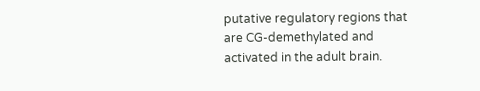putative regulatory regions that are CG-demethylated and activated in the adult brain.